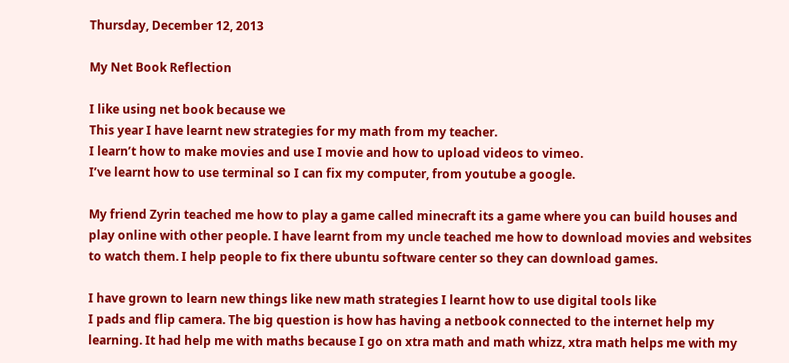Thursday, December 12, 2013

My Net Book Reflection

I like using net book because we
This year I have learnt new strategies for my math from my teacher.
I learn’t how to make movies and use I movie and how to upload videos to vimeo.
I’ve learnt how to use terminal so I can fix my computer, from youtube a google.

My friend Zyrin teached me how to play a game called minecraft its a game where you can build houses and play online with other people. I have learnt from my uncle teached me how to download movies and websites to watch them. I help people to fix there ubuntu software center so they can download games.

I have grown to learn new things like new math strategies I learnt how to use digital tools like
I pads and flip camera. The big question is how has having a netbook connected to the internet help my learning. It had help me with maths because I go on xtra math and math whizz, xtra math helps me with my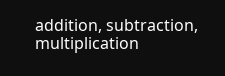addition, subtraction, multiplication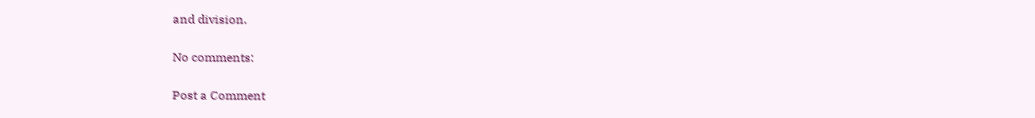and division.

No comments:

Post a Comment